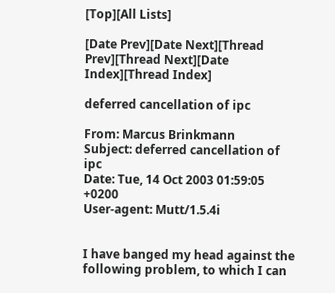[Top][All Lists]

[Date Prev][Date Next][Thread Prev][Thread Next][Date Index][Thread Index]

deferred cancellation of ipc

From: Marcus Brinkmann
Subject: deferred cancellation of ipc
Date: Tue, 14 Oct 2003 01:59:05 +0200
User-agent: Mutt/1.5.4i


I have banged my head against the following problem, to which I can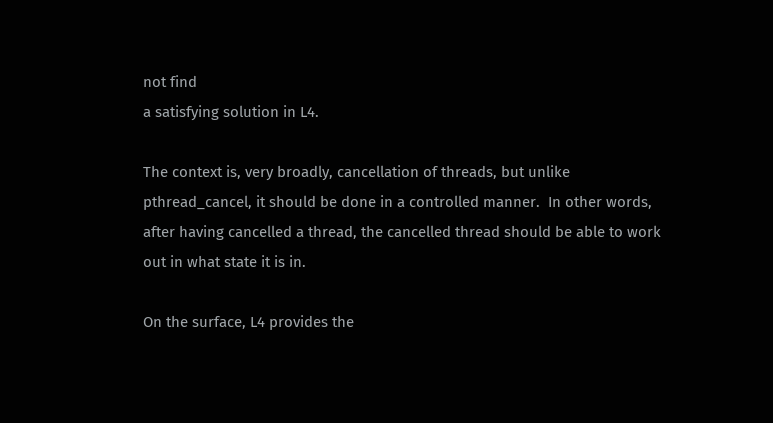not find
a satisfying solution in L4.

The context is, very broadly, cancellation of threads, but unlike
pthread_cancel, it should be done in a controlled manner.  In other words,
after having cancelled a thread, the cancelled thread should be able to work
out in what state it is in.

On the surface, L4 provides the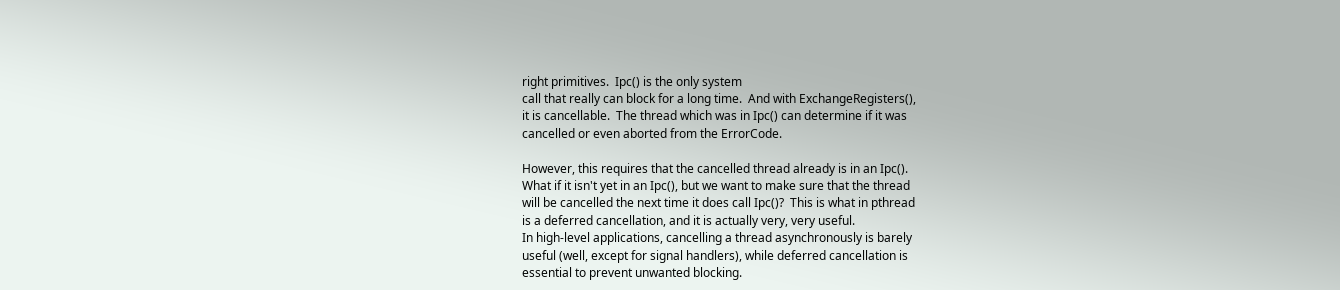right primitives.  Ipc() is the only system
call that really can block for a long time.  And with ExchangeRegisters(),
it is cancellable.  The thread which was in Ipc() can determine if it was
cancelled or even aborted from the ErrorCode.

However, this requires that the cancelled thread already is in an Ipc().
What if it isn't yet in an Ipc(), but we want to make sure that the thread
will be cancelled the next time it does call Ipc()?  This is what in pthread
is a deferred cancellation, and it is actually very, very useful.
In high-level applications, cancelling a thread asynchronously is barely
useful (well, except for signal handlers), while deferred cancellation is
essential to prevent unwanted blocking.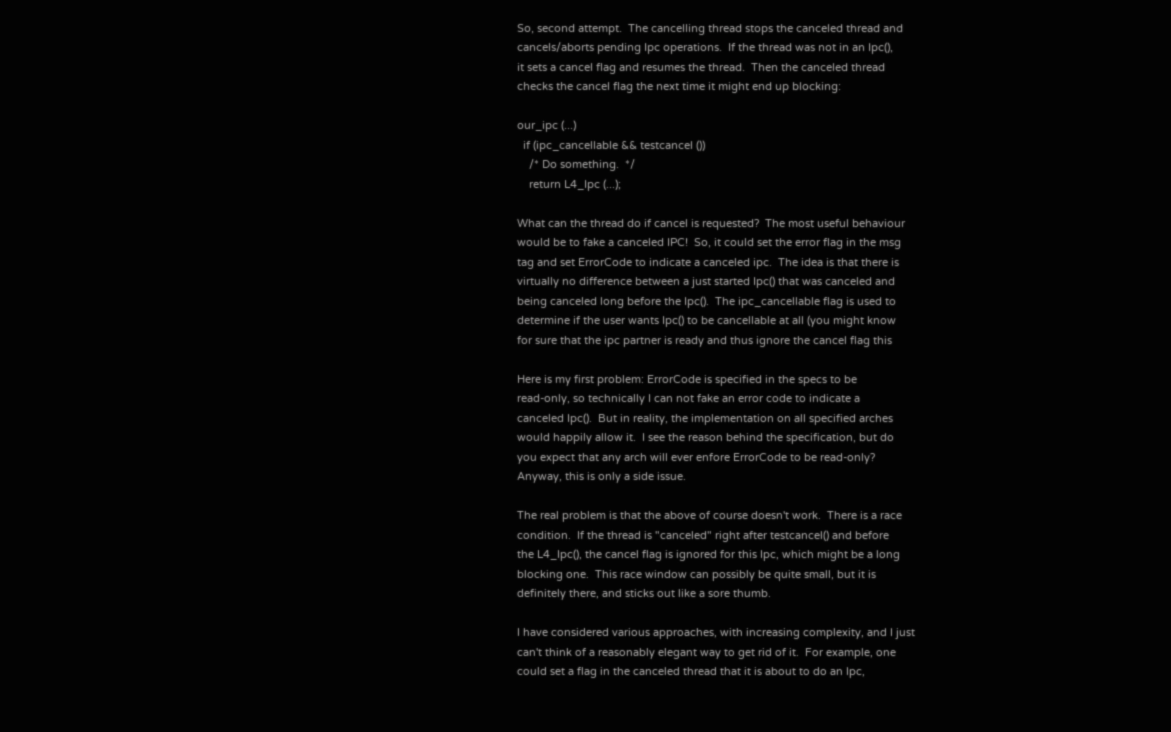So, second attempt.  The cancelling thread stops the canceled thread and
cancels/aborts pending Ipc operations.  If the thread was not in an Ipc(),
it sets a cancel flag and resumes the thread.  Then the canceled thread
checks the cancel flag the next time it might end up blocking:

our_ipc (...)
  if (ipc_cancellable && testcancel ())
    /* Do something.  */
    return L4_Ipc (...);

What can the thread do if cancel is requested?  The most useful behaviour
would be to fake a canceled IPC!  So, it could set the error flag in the msg
tag and set ErrorCode to indicate a canceled ipc.  The idea is that there is
virtually no difference between a just started Ipc() that was canceled and
being canceled long before the Ipc().  The ipc_cancellable flag is used to
determine if the user wants Ipc() to be cancellable at all (you might know
for sure that the ipc partner is ready and thus ignore the cancel flag this

Here is my first problem: ErrorCode is specified in the specs to be
read-only, so technically I can not fake an error code to indicate a
canceled Ipc().  But in reality, the implementation on all specified arches
would happily allow it.  I see the reason behind the specification, but do
you expect that any arch will ever enfore ErrorCode to be read-only?
Anyway, this is only a side issue.

The real problem is that the above of course doesn't work.  There is a race
condition.  If the thread is "canceled" right after testcancel() and before
the L4_Ipc(), the cancel flag is ignored for this Ipc, which might be a long
blocking one.  This race window can possibly be quite small, but it is
definitely there, and sticks out like a sore thumb.

I have considered various approaches, with increasing complexity, and I just
can't think of a reasonably elegant way to get rid of it.  For example, one
could set a flag in the canceled thread that it is about to do an Ipc,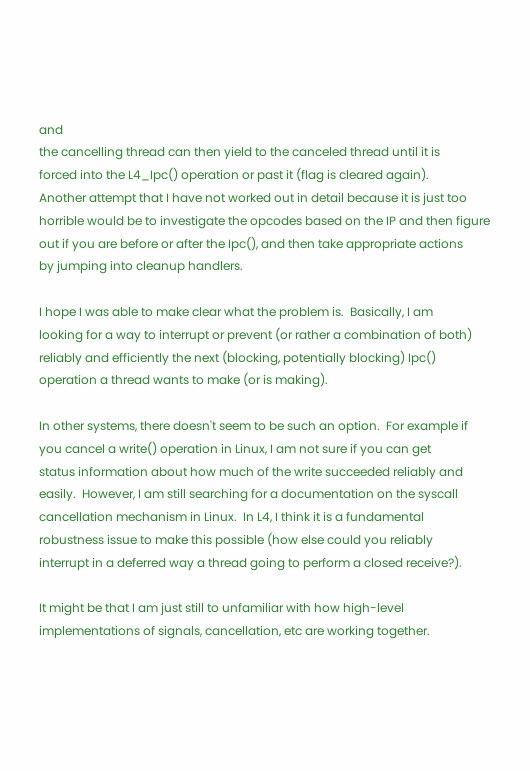and
the cancelling thread can then yield to the canceled thread until it is
forced into the L4_Ipc() operation or past it (flag is cleared again).
Another attempt that I have not worked out in detail because it is just too
horrible would be to investigate the opcodes based on the IP and then figure
out if you are before or after the Ipc(), and then take appropriate actions
by jumping into cleanup handlers.

I hope I was able to make clear what the problem is.  Basically, I am
looking for a way to interrupt or prevent (or rather a combination of both)
reliably and efficiently the next (blocking, potentially blocking) Ipc()
operation a thread wants to make (or is making).

In other systems, there doesn't seem to be such an option.  For example if
you cancel a write() operation in Linux, I am not sure if you can get
status information about how much of the write succeeded reliably and
easily.  However, I am still searching for a documentation on the syscall
cancellation mechanism in Linux.  In L4, I think it is a fundamental
robustness issue to make this possible (how else could you reliably
interrupt in a deferred way a thread going to perform a closed receive?).

It might be that I am just still to unfamiliar with how high-level
implementations of signals, cancellation, etc are working together.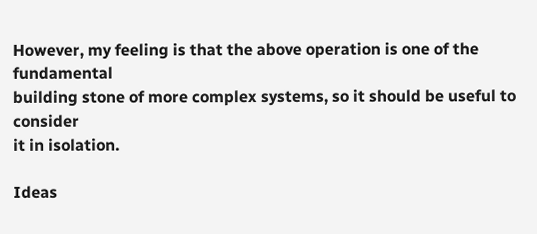However, my feeling is that the above operation is one of the fundamental
building stone of more complex systems, so it should be useful to consider
it in isolation.

Ideas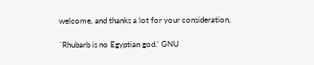welcome, and thanks a lot for your consideration,

`Rhubarb is no Egyptian god.' GNU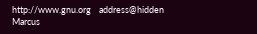http://www.gnu.org    address@hidden
Marcus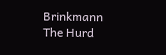Brinkmann              The Hurd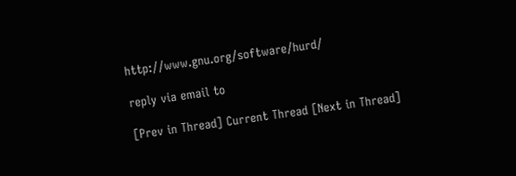http://www.gnu.org/software/hurd/

reply via email to

[Prev in Thread] Current Thread [Next in Thread]